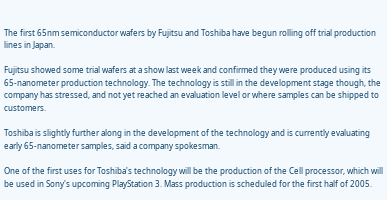The first 65nm semiconductor wafers by Fujitsu and Toshiba have begun rolling off trial production lines in Japan.

Fujitsu showed some trial wafers at a show last week and confirmed they were produced using its 65-nanometer production technology. The technology is still in the development stage though, the company has stressed, and not yet reached an evaluation level or where samples can be shipped to customers.

Toshiba is slightly further along in the development of the technology and is currently evaluating early 65-nanometer samples, said a company spokesman.

One of the first uses for Toshiba's technology will be the production of the Cell processor, which will be used in Sony's upcoming PlayStation 3. Mass production is scheduled for the first half of 2005.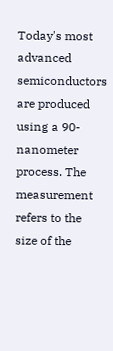Today's most advanced semiconductors are produced using a 90-nanometer process. The measurement refers to the size of the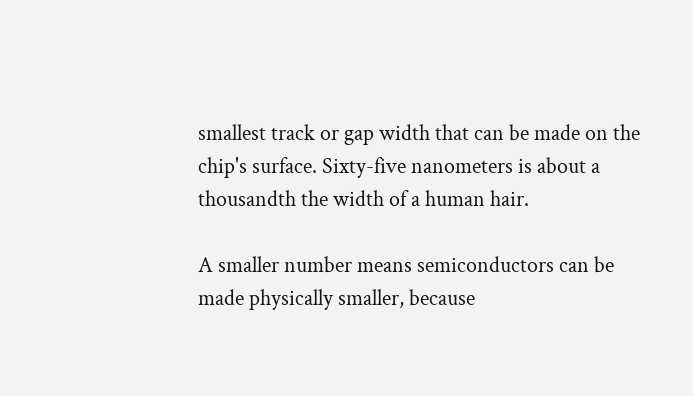smallest track or gap width that can be made on the chip's surface. Sixty-five nanometers is about a thousandth the width of a human hair.

A smaller number means semiconductors can be made physically smaller, because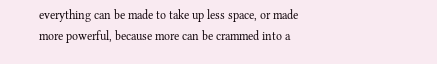everything can be made to take up less space, or made more powerful, because more can be crammed into a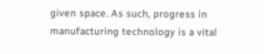given space. As such, progress in manufacturing technology is a vital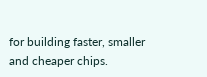for building faster, smaller and cheaper chips.